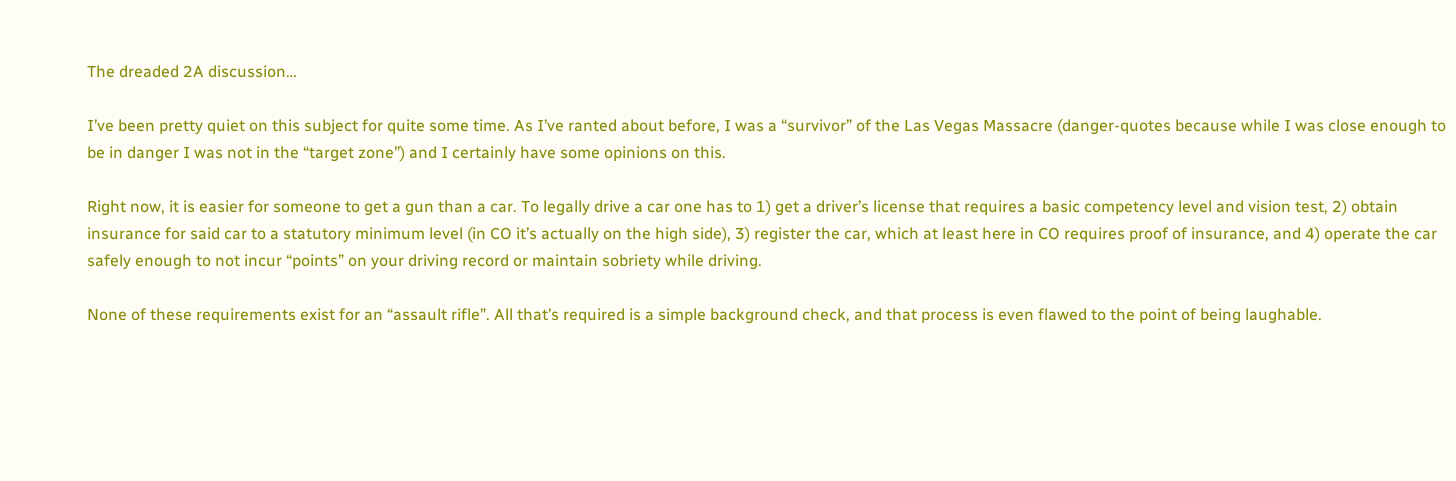The dreaded 2A discussion…

I’ve been pretty quiet on this subject for quite some time. As I’ve ranted about before, I was a “survivor” of the Las Vegas Massacre (danger-quotes because while I was close enough to be in danger I was not in the “target zone”) and I certainly have some opinions on this.

Right now, it is easier for someone to get a gun than a car. To legally drive a car one has to 1) get a driver’s license that requires a basic competency level and vision test, 2) obtain insurance for said car to a statutory minimum level (in CO it’s actually on the high side), 3) register the car, which at least here in CO requires proof of insurance, and 4) operate the car safely enough to not incur “points” on your driving record or maintain sobriety while driving.

None of these requirements exist for an “assault rifle”. All that’s required is a simple background check, and that process is even flawed to the point of being laughable.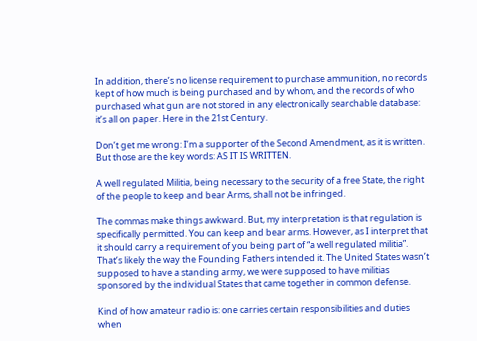In addition, there’s no license requirement to purchase ammunition, no records kept of how much is being purchased and by whom, and the records of who purchased what gun are not stored in any electronically searchable database: it’s all on paper. Here in the 21st Century.

Don’t get me wrong: I’m a supporter of the Second Amendment, as it is written. But those are the key words: AS IT IS WRITTEN.

A well regulated Militia, being necessary to the security of a free State, the right of the people to keep and bear Arms, shall not be infringed.

The commas make things awkward. But, my interpretation is that regulation is specifically permitted. You can keep and bear arms. However, as I interpret that it should carry a requirement of you being part of “a well regulated militia”. That’s likely the way the Founding Fathers intended it. The United States wasn’t supposed to have a standing army, we were supposed to have militias sponsored by the individual States that came together in common defense.

Kind of how amateur radio is: one carries certain responsibilities and duties when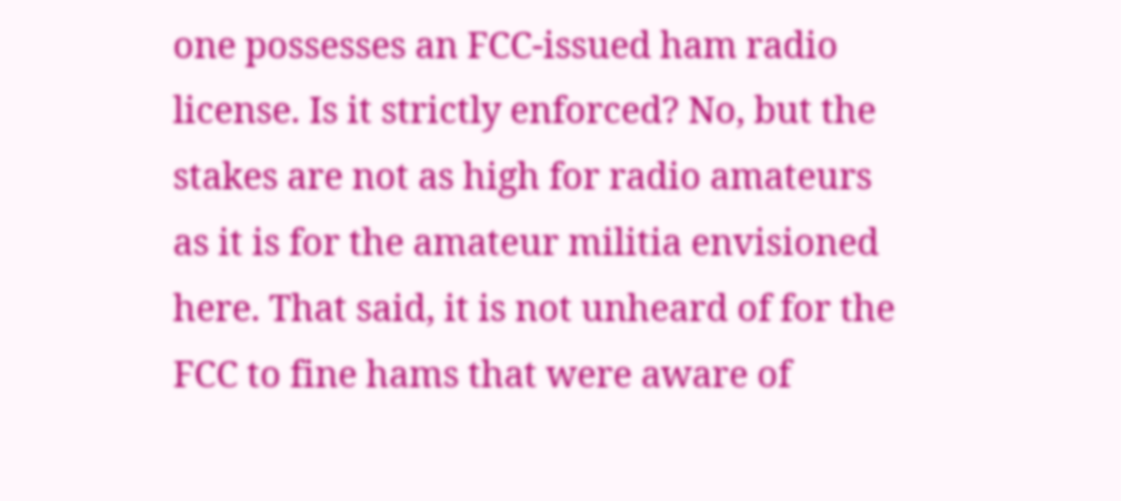one possesses an FCC-issued ham radio license. Is it strictly enforced? No, but the stakes are not as high for radio amateurs as it is for the amateur militia envisioned here. That said, it is not unheard of for the FCC to fine hams that were aware of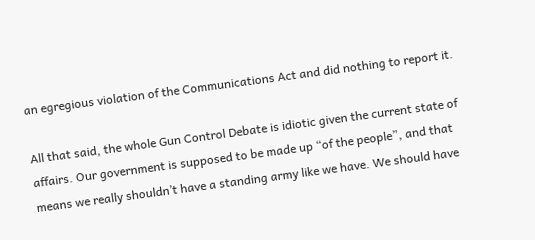an egregious violation of the Communications Act and did nothing to report it.

All that said, the whole Gun Control Debate is idiotic given the current state of affairs. Our government is supposed to be made up “of the people”, and that means we really shouldn’t have a standing army like we have. We should have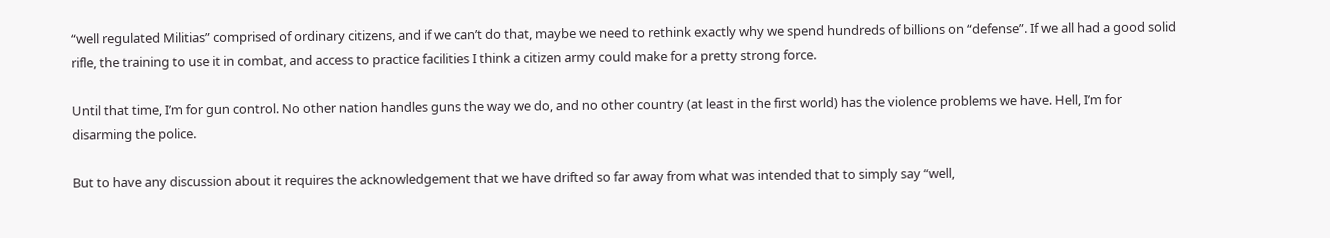“well regulated Militias” comprised of ordinary citizens, and if we can’t do that, maybe we need to rethink exactly why we spend hundreds of billions on “defense”. If we all had a good solid rifle, the training to use it in combat, and access to practice facilities I think a citizen army could make for a pretty strong force.

Until that time, I’m for gun control. No other nation handles guns the way we do, and no other country (at least in the first world) has the violence problems we have. Hell, I’m for disarming the police.

But to have any discussion about it requires the acknowledgement that we have drifted so far away from what was intended that to simply say “well,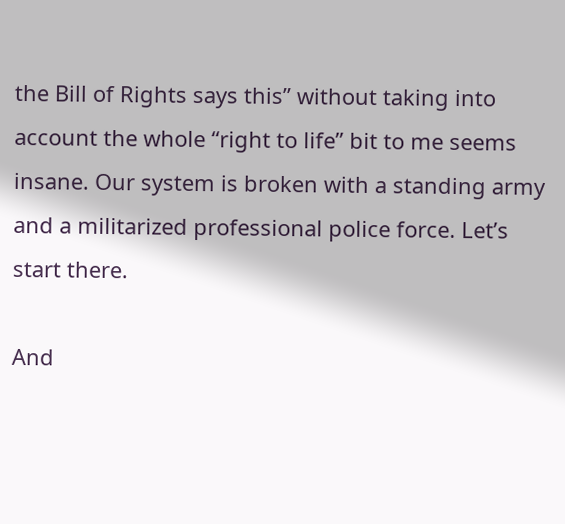the Bill of Rights says this” without taking into account the whole “right to life” bit to me seems insane. Our system is broken with a standing army and a militarized professional police force. Let’s start there.

And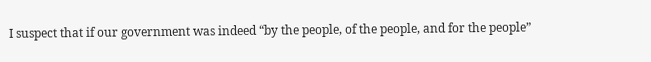I suspect that if our government was indeed “by the people, of the people, and for the people”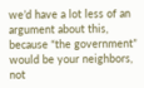we’d have a lot less of an argument about this, because “the government” would be your neighbors, not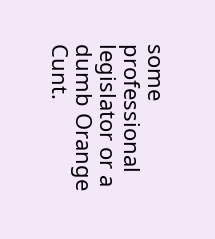some professional legislator or a dumb Orange Cunt.